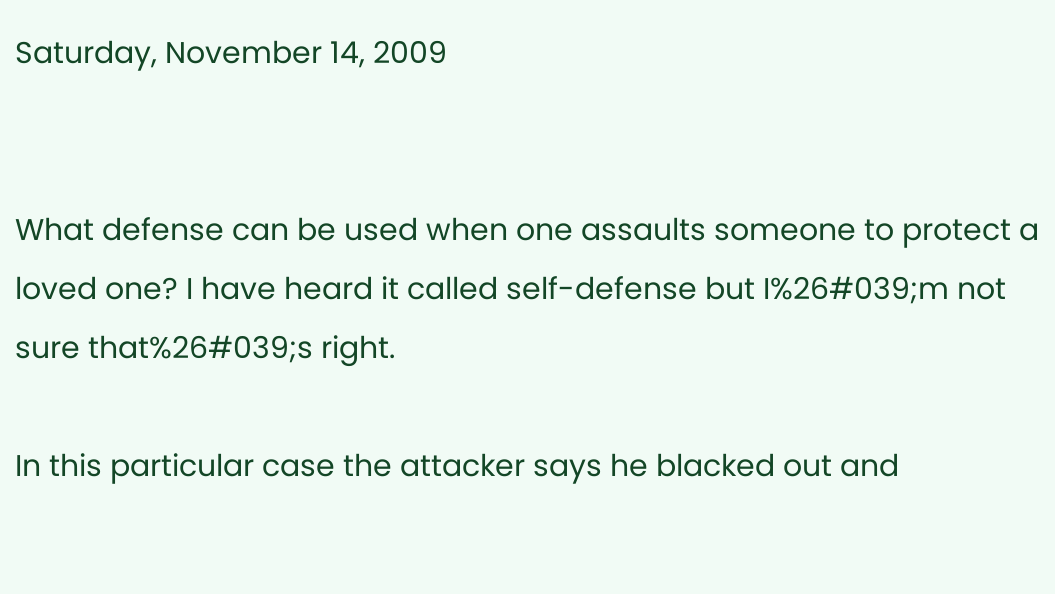Saturday, November 14, 2009


What defense can be used when one assaults someone to protect a loved one? I have heard it called self-defense but I%26#039;m not sure that%26#039;s right.

In this particular case the attacker says he blacked out and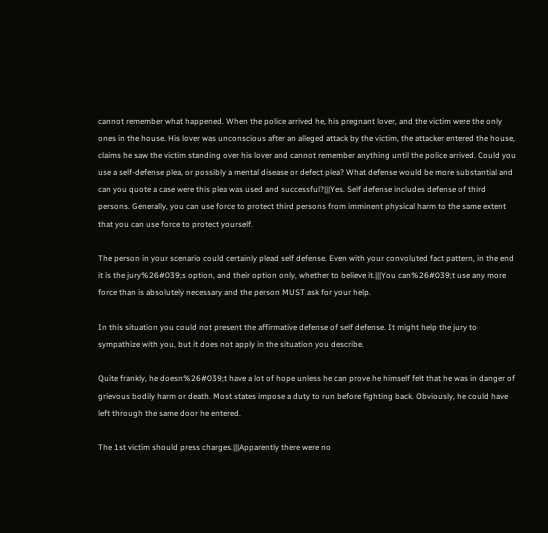cannot remember what happened. When the police arrived he, his pregnant lover, and the victim were the only ones in the house. His lover was unconscious after an alleged attack by the victim, the attacker entered the house, claims he saw the victim standing over his lover and cannot remember anything until the police arrived. Could you use a self-defense plea, or possibly a mental disease or defect plea? What defense would be more substantial and can you quote a case were this plea was used and successful?|||Yes. Self defense includes defense of third persons. Generally, you can use force to protect third persons from imminent physical harm to the same extent that you can use force to protect yourself.

The person in your scenario could certainly plead self defense. Even with your convoluted fact pattern, in the end it is the jury%26#039;s option, and their option only, whether to believe it.|||You can%26#039;t use any more force than is absolutely necessary and the person MUST ask for your help.

In this situation you could not present the affirmative defense of self defense. It might help the jury to sympathize with you, but it does not apply in the situation you describe.

Quite frankly, he doesn%26#039;t have a lot of hope unless he can prove he himself felt that he was in danger of grievous bodily harm or death. Most states impose a duty to run before fighting back. Obviously, he could have left through the same door he entered.

The 1st victim should press charges.|||Apparently there were no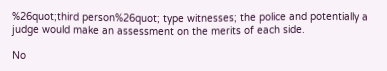%26quot;third person%26quot; type witnesses; the police and potentially a judge would make an assessment on the merits of each side.

No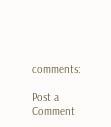comments:

Post a Comment